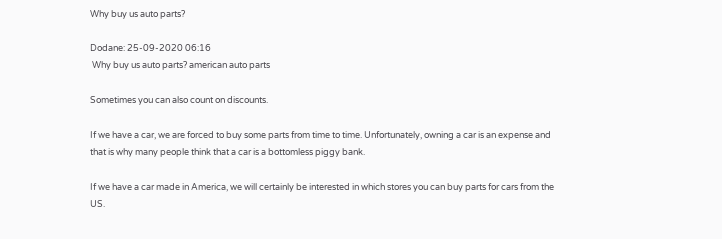Why buy us auto parts?

Dodane: 25-09-2020 06:16
 Why buy us auto parts? american auto parts

Sometimes you can also count on discounts.

If we have a car, we are forced to buy some parts from time to time. Unfortunately, owning a car is an expense and that is why many people think that a car is a bottomless piggy bank.

If we have a car made in America, we will certainly be interested in which stores you can buy parts for cars from the US.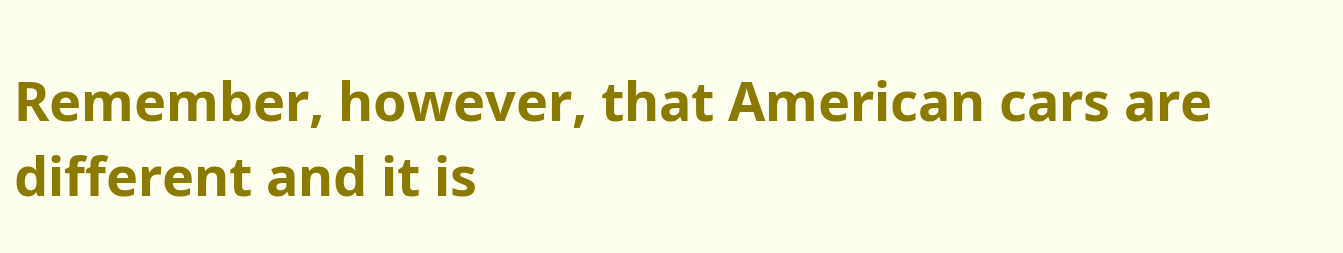Remember, however, that American cars are different and it is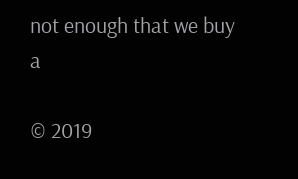not enough that we buy a

© 2019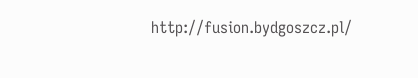http://fusion.bydgoszcz.pl/